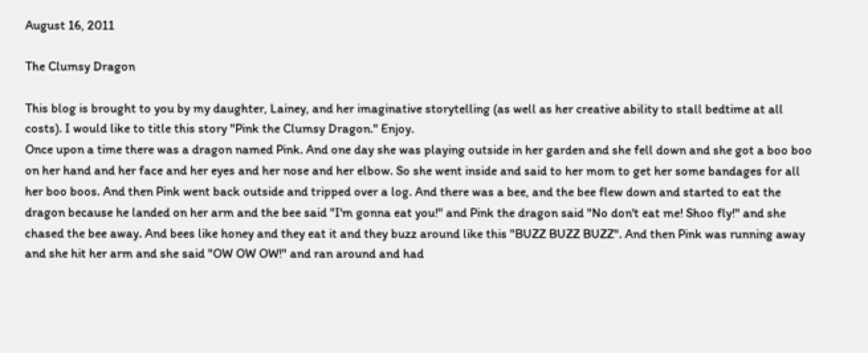August 16, 2011

The Clumsy Dragon

This blog is brought to you by my daughter, Lainey, and her imaginative storytelling (as well as her creative ability to stall bedtime at all costs). I would like to title this story "Pink the Clumsy Dragon." Enjoy.
Once upon a time there was a dragon named Pink. And one day she was playing outside in her garden and she fell down and she got a boo boo on her hand and her face and her eyes and her nose and her elbow. So she went inside and said to her mom to get her some bandages for all her boo boos. And then Pink went back outside and tripped over a log. And there was a bee, and the bee flew down and started to eat the dragon because he landed on her arm and the bee said "I'm gonna eat you!" and Pink the dragon said "No don't eat me! Shoo fly!" and she chased the bee away. And bees like honey and they eat it and they buzz around like this "BUZZ BUZZ BUZZ". And then Pink was running away and she hit her arm and she said "OW OW OW!" and ran around and had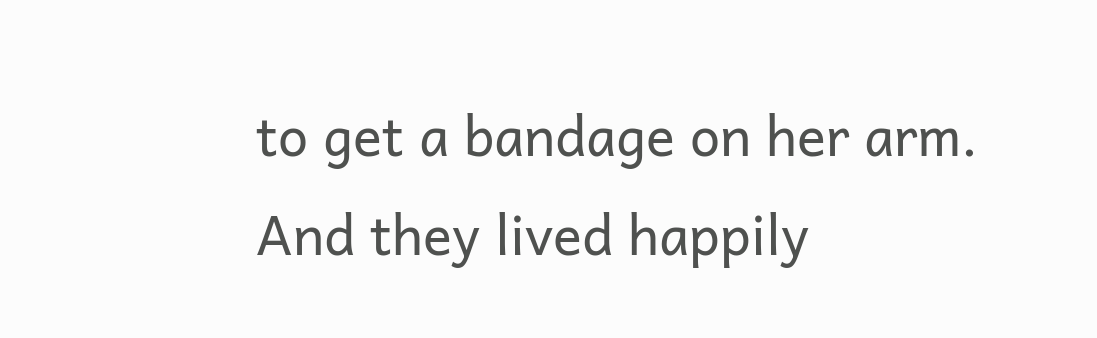to get a bandage on her arm. And they lived happily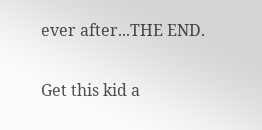ever after...THE END.

Get this kid a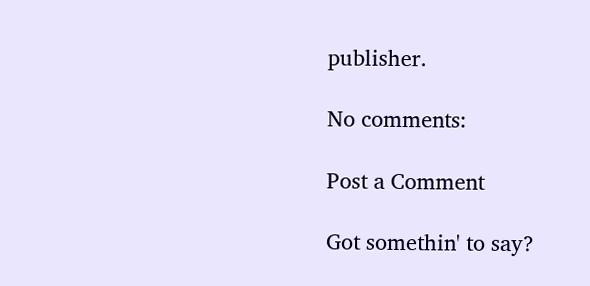publisher.

No comments:

Post a Comment

Got somethin' to say?